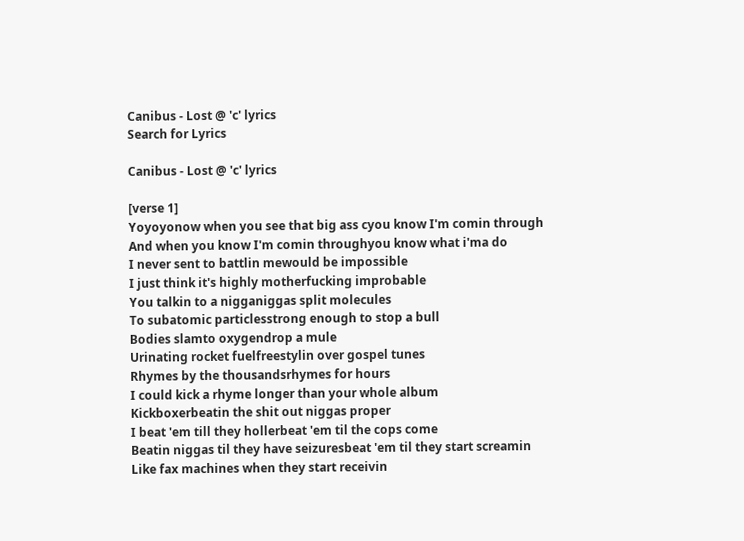Canibus - Lost @ 'c' lyrics
Search for Lyrics

Canibus - Lost @ 'c' lyrics

[verse 1]
Yoyoyonow when you see that big ass cyou know I'm comin through
And when you know I'm comin throughyou know what i'ma do
I never sent to battlin mewould be impossible
I just think it's highly motherfucking improbable
You talkin to a nigganiggas split molecules
To subatomic particlesstrong enough to stop a bull
Bodies slamto oxygendrop a mule
Urinating rocket fuelfreestylin over gospel tunes
Rhymes by the thousandsrhymes for hours
I could kick a rhyme longer than your whole album
Kickboxerbeatin the shit out niggas proper
I beat 'em till they hollerbeat 'em til the cops come
Beatin niggas til they have seizuresbeat 'em til they start screamin
Like fax machines when they start receivin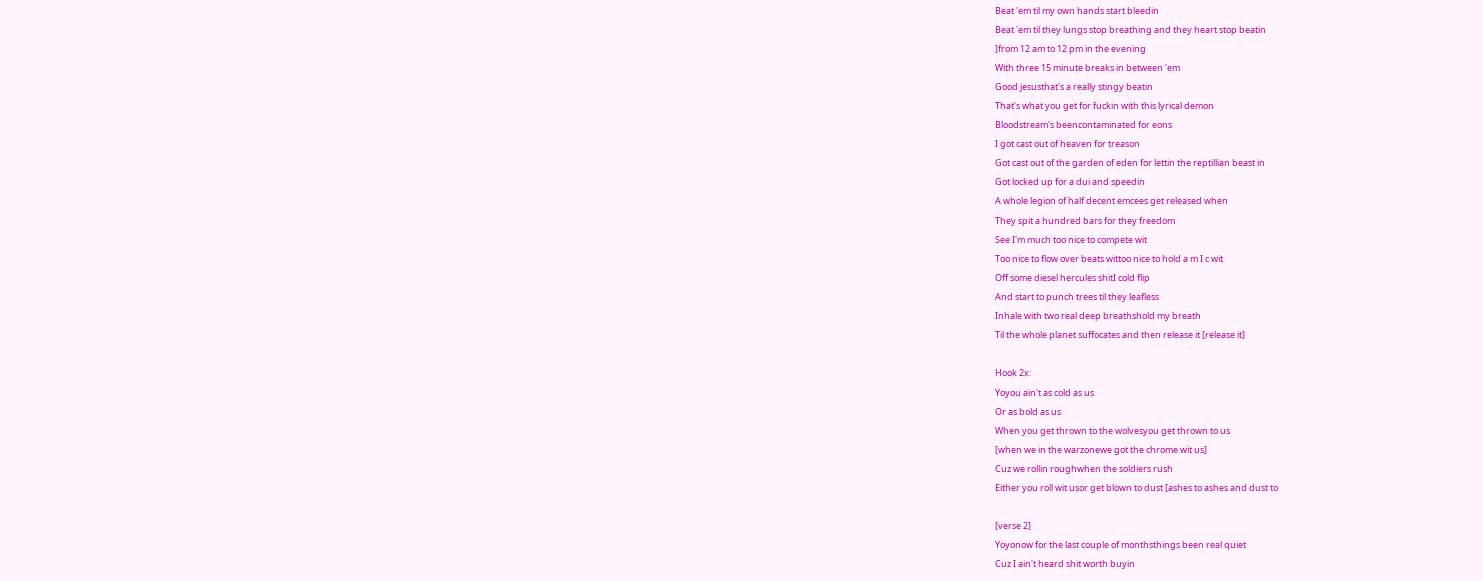Beat 'em til my own hands start bleedin
Beat 'em til they lungs stop breathing and they heart stop beatin
]from 12 am to 12 pm in the evening
With three 15 minute breaks in between 'em
Good jesusthat's a really stingy beatin
That's what you get for fuckin with this lyrical demon
Bloodstream's beencontaminated for eons
I got cast out of heaven for treason
Got cast out of the garden of eden for lettin the reptillian beast in
Got locked up for a dui and speedin
A whole legion of half decent emcees get released when
They spit a hundred bars for they freedom
See I'm much too nice to compete wit
Too nice to flow over beats wittoo nice to hold a m I c wit
Off some diesel hercules shitI cold flip
And start to punch trees til they leafless
Inhale with two real deep breathshold my breath
Til the whole planet suffocates and then release it [release it]

Hook 2x:
Yoyou ain't as cold as us
Or as bold as us
When you get thrown to the wolvesyou get thrown to us
[when we in the warzonewe got the chrome wit us]
Cuz we rollin roughwhen the soldiers rush
Either you roll wit usor get blown to dust [ashes to ashes and dust to

[verse 2]
Yoyonow for the last couple of monthsthings been real quiet
Cuz I ain't heard shit worth buyin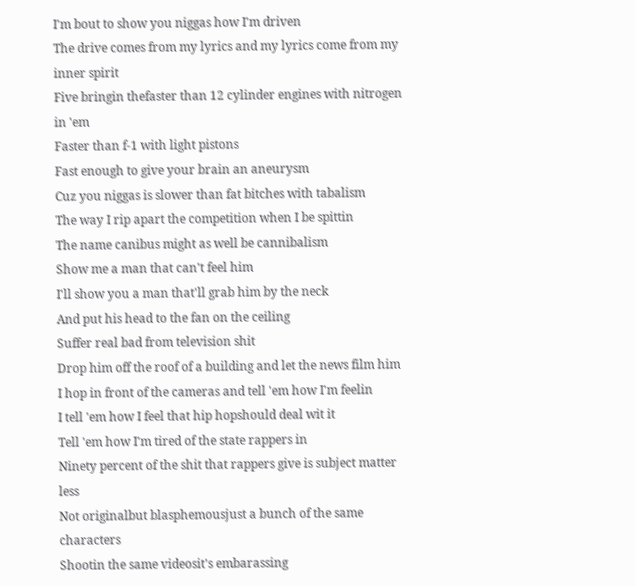I'm bout to show you niggas how I'm driven
The drive comes from my lyrics and my lyrics come from my inner spirit
Five bringin thefaster than 12 cylinder engines with nitrogen in 'em
Faster than f-1 with light pistons
Fast enough to give your brain an aneurysm
Cuz you niggas is slower than fat bitches with tabalism
The way I rip apart the competition when I be spittin
The name canibus might as well be cannibalism
Show me a man that can't feel him
I'll show you a man that'll grab him by the neck
And put his head to the fan on the ceiling
Suffer real bad from television shit
Drop him off the roof of a building and let the news film him
I hop in front of the cameras and tell 'em how I'm feelin
I tell 'em how I feel that hip hopshould deal wit it
Tell 'em how I'm tired of the state rappers in
Ninety percent of the shit that rappers give is subject matter less
Not originalbut blasphemousjust a bunch of the same characters
Shootin the same videosit's embarassing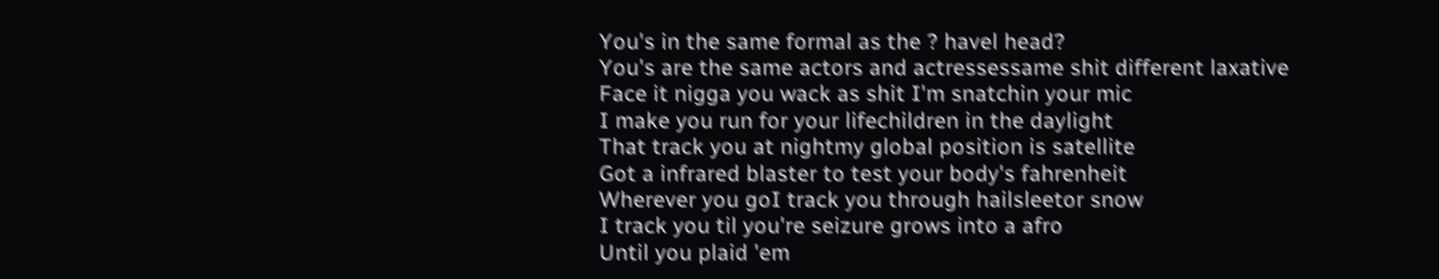You's in the same formal as the ? havel head?
You's are the same actors and actressessame shit different laxative
Face it nigga you wack as shit I'm snatchin your mic
I make you run for your lifechildren in the daylight
That track you at nightmy global position is satellite
Got a infrared blaster to test your body's fahrenheit
Wherever you goI track you through hailsleetor snow
I track you til you're seizure grows into a afro
Until you plaid 'em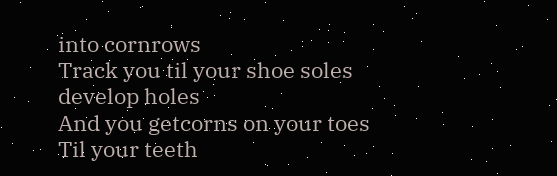into cornrows
Track you til your shoe soles develop holes
And you getcorns on your toes
Til your teeth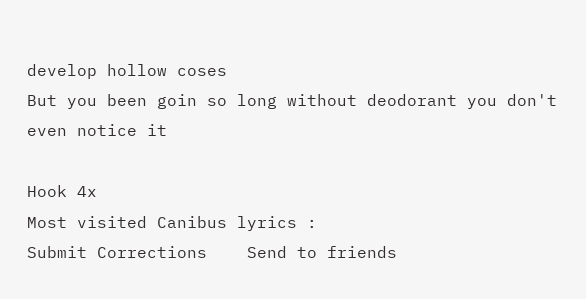develop hollow coses
But you been goin so long without deodorant you don't even notice it

Hook 4x
Most visited Canibus lyrics :
Submit Corrections    Send to friends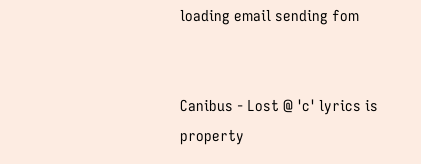loading email sending fom


Canibus - Lost @ 'c' lyrics is property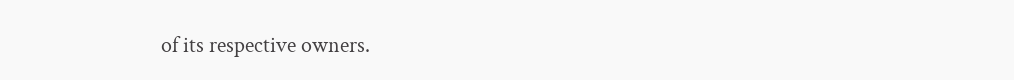of its respective owners.